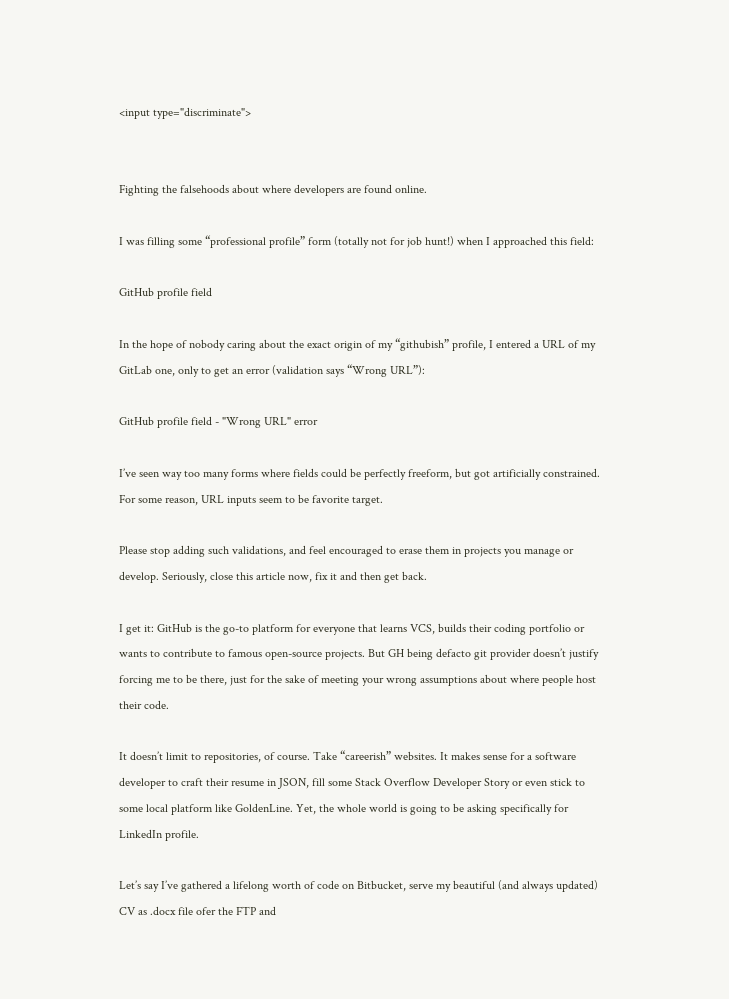<input type="discriminate">


Fighting the falsehoods about where developers are found online.

I was filling some “professional profile” form (totally not for job hunt!) when I approached this field:

GitHub profile field

In the hope of nobody caring about the exact origin of my “githubish” profile, I entered a URL of my GitLab one, only to get an error (validation says “Wrong URL”):

GitHub profile field - "Wrong URL" error

I’ve seen way too many forms where fields could be perfectly freeform, but got artificially constrained. For some reason, URL inputs seem to be favorite target.

Please stop adding such validations, and feel encouraged to erase them in projects you manage or develop. Seriously, close this article now, fix it and then get back.

I get it: GitHub is the go-to platform for everyone that learns VCS, builds their coding portfolio or wants to contribute to famous open-source projects. But GH being defacto git provider doesn’t justify forcing me to be there, just for the sake of meeting your wrong assumptions about where people host their code.

It doesn’t limit to repositories, of course. Take “careerish” websites. It makes sense for a software developer to craft their resume in JSON, fill some Stack Overflow Developer Story or even stick to some local platform like GoldenLine. Yet, the whole world is going to be asking specifically for LinkedIn profile.

Let’s say I’ve gathered a lifelong worth of code on Bitbucket, serve my beautiful (and always updated) CV as .docx file ofer the FTP and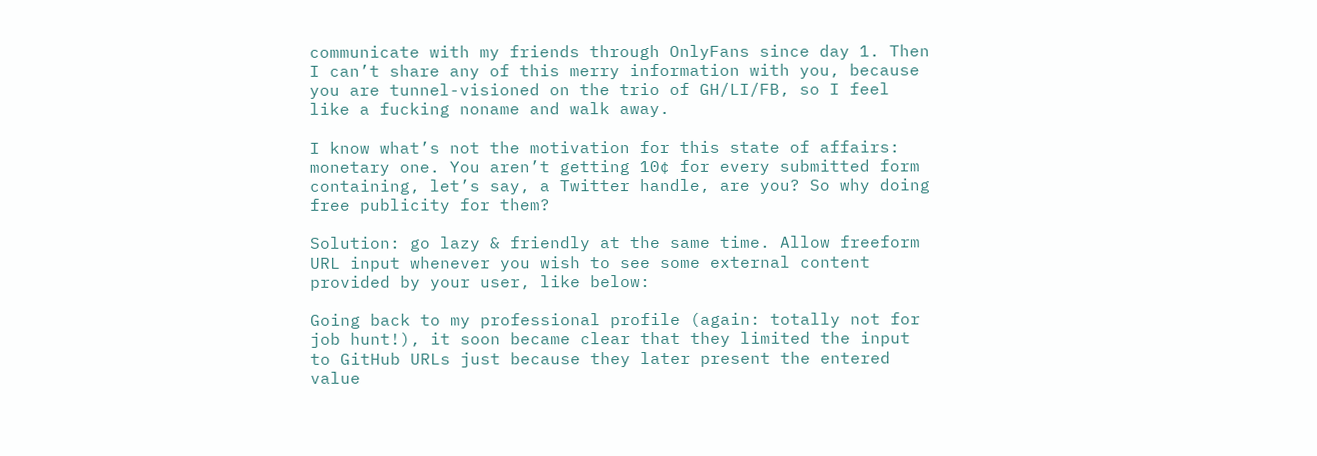communicate with my friends through OnlyFans since day 1. Then I can’t share any of this merry information with you, because you are tunnel-visioned on the trio of GH/LI/FB, so I feel like a fucking noname and walk away.

I know what’s not the motivation for this state of affairs: monetary one. You aren’t getting 10¢ for every submitted form containing, let’s say, a Twitter handle, are you? So why doing free publicity for them?

Solution: go lazy & friendly at the same time. Allow freeform URL input whenever you wish to see some external content provided by your user, like below:

Going back to my professional profile (again: totally not for job hunt!), it soon became clear that they limited the input to GitHub URLs just because they later present the entered value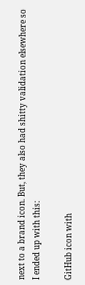next to a brand icon. But, they also had shitty validation elsewhere so I ended up with this:

GitHub icon with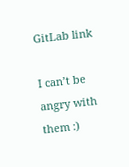GitLab link

I can’t be angry with them :)